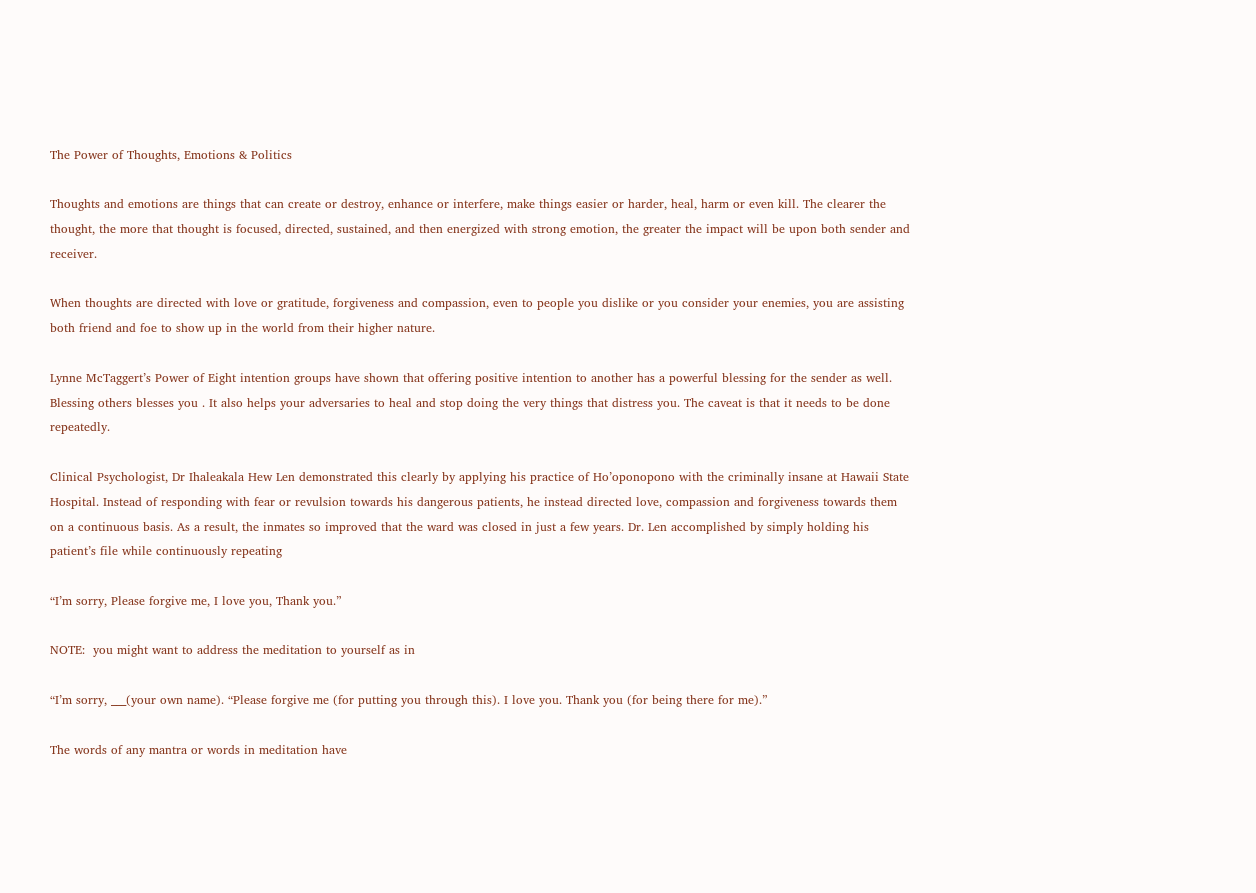The Power of Thoughts, Emotions & Politics

Thoughts and emotions are things that can create or destroy, enhance or interfere, make things easier or harder, heal, harm or even kill. The clearer the thought, the more that thought is focused, directed, sustained, and then energized with strong emotion, the greater the impact will be upon both sender and receiver.

When thoughts are directed with love or gratitude, forgiveness and compassion, even to people you dislike or you consider your enemies, you are assisting both friend and foe to show up in the world from their higher nature.

Lynne McTaggert’s Power of Eight intention groups have shown that offering positive intention to another has a powerful blessing for the sender as well. Blessing others blesses you . It also helps your adversaries to heal and stop doing the very things that distress you. The caveat is that it needs to be done repeatedly.

Clinical Psychologist, Dr Ihaleakala Hew Len demonstrated this clearly by applying his practice of Ho’oponopono with the criminally insane at Hawaii State Hospital. Instead of responding with fear or revulsion towards his dangerous patients, he instead directed love, compassion and forgiveness towards them on a continuous basis. As a result, the inmates so improved that the ward was closed in just a few years. Dr. Len accomplished by simply holding his patient’s file while continuously repeating

“I’m sorry, Please forgive me, I love you, Thank you.”

NOTE:  you might want to address the meditation to yourself as in

“I’m sorry, ___(your own name). “Please forgive me (for putting you through this). I love you. Thank you (for being there for me).”

The words of any mantra or words in meditation have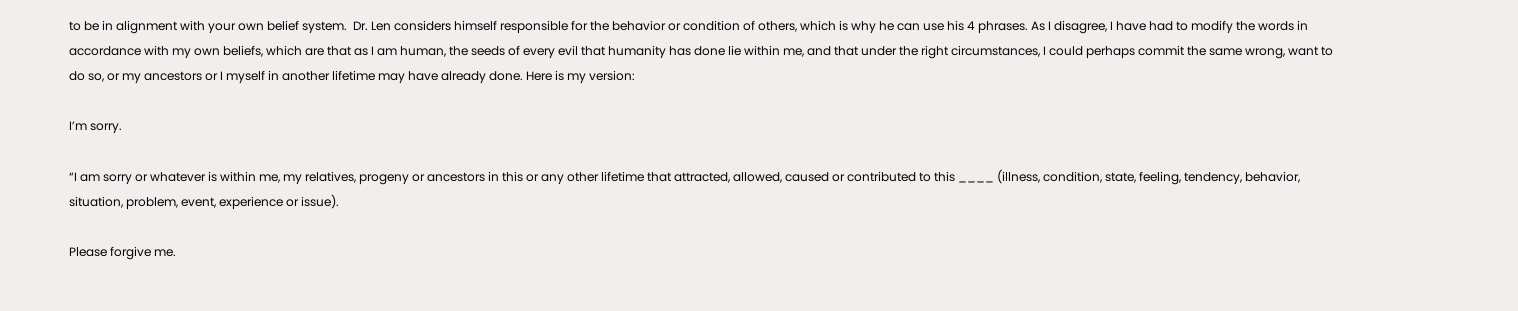to be in alignment with your own belief system.  Dr. Len considers himself responsible for the behavior or condition of others, which is why he can use his 4 phrases. As I disagree, I have had to modify the words in accordance with my own beliefs, which are that as I am human, the seeds of every evil that humanity has done lie within me, and that under the right circumstances, I could perhaps commit the same wrong, want to do so, or my ancestors or I myself in another lifetime may have already done. Here is my version:

I’m sorry.

“I am sorry or whatever is within me, my relatives, progeny or ancestors in this or any other lifetime that attracted, allowed, caused or contributed to this ____ (illness, condition, state, feeling, tendency, behavior, situation, problem, event, experience or issue).

Please forgive me.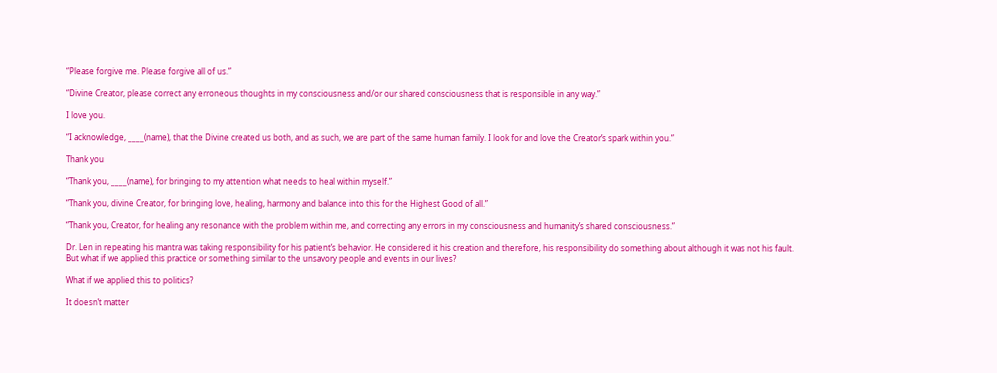“Please forgive me. Please forgive all of us.”

“Divine Creator, please correct any erroneous thoughts in my consciousness and/or our shared consciousness that is responsible in any way.”

I love you.

“I acknowledge, ____(name), that the Divine created us both, and as such, we are part of the same human family. I look for and love the Creator’s spark within you.”

Thank you

“Thank you, ____(name), for bringing to my attention what needs to heal within myself.”

“Thank you, divine Creator, for bringing love, healing, harmony and balance into this for the Highest Good of all.”

“Thank you, Creator, for healing any resonance with the problem within me, and correcting any errors in my consciousness and humanity’s shared consciousness.”

Dr. Len in repeating his mantra was taking responsibility for his patient’s behavior. He considered it his creation and therefore, his responsibility do something about although it was not his fault. But what if we applied this practice or something similar to the unsavory people and events in our lives?

What if we applied this to politics?

It doesn’t matter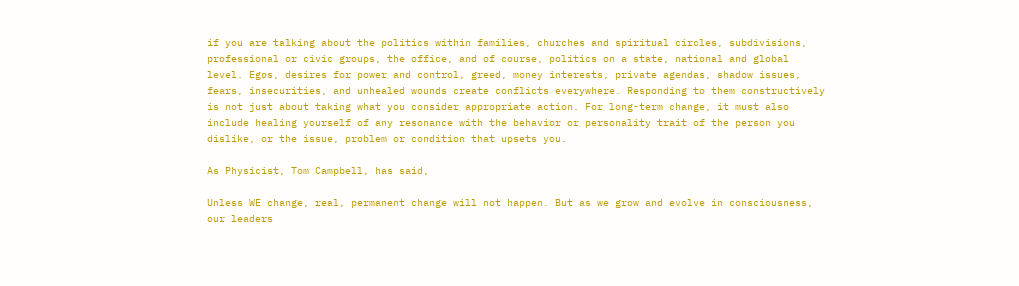if you are talking about the politics within families, churches and spiritual circles, subdivisions, professional or civic groups, the office, and of course, politics on a state, national and global level. Egos, desires for power and control, greed, money interests, private agendas, shadow issues, fears, insecurities, and unhealed wounds create conflicts everywhere. Responding to them constructively is not just about taking what you consider appropriate action. For long-term change, it must also include healing yourself of any resonance with the behavior or personality trait of the person you dislike, or the issue, problem or condition that upsets you.

As Physicist, Tom Campbell, has said,

Unless WE change, real, permanent change will not happen. But as we grow and evolve in consciousness, our leaders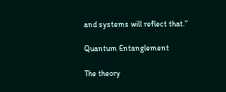and systems will reflect that.”

Quantum Entanglement

The theory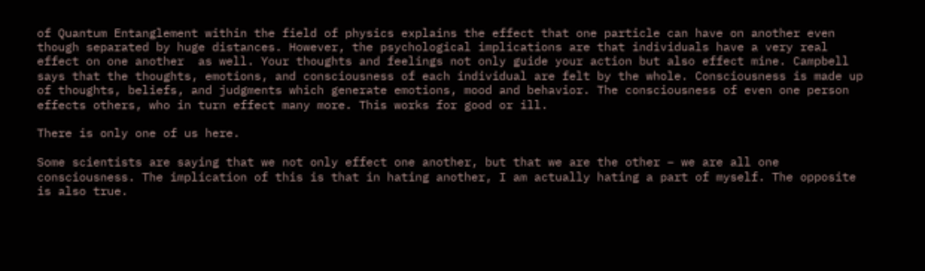of Quantum Entanglement within the field of physics explains the effect that one particle can have on another even though separated by huge distances. However, the psychological implications are that individuals have a very real effect on one another  as well. Your thoughts and feelings not only guide your action but also effect mine. Campbell says that the thoughts, emotions, and consciousness of each individual are felt by the whole. Consciousness is made up of thoughts, beliefs, and judgments which generate emotions, mood and behavior. The consciousness of even one person effects others, who in turn effect many more. This works for good or ill.

There is only one of us here.

Some scientists are saying that we not only effect one another, but that we are the other – we are all one consciousness. The implication of this is that in hating another, I am actually hating a part of myself. The opposite is also true.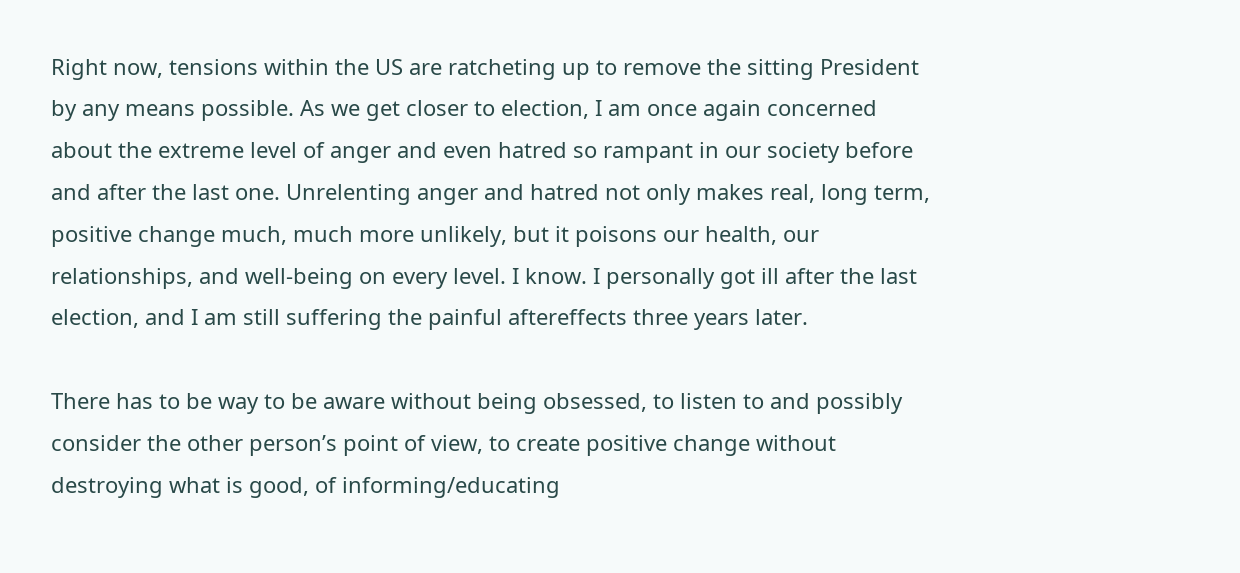Right now, tensions within the US are ratcheting up to remove the sitting President by any means possible. As we get closer to election, I am once again concerned about the extreme level of anger and even hatred so rampant in our society before and after the last one. Unrelenting anger and hatred not only makes real, long term, positive change much, much more unlikely, but it poisons our health, our relationships, and well-being on every level. I know. I personally got ill after the last election, and I am still suffering the painful aftereffects three years later.

There has to be way to be aware without being obsessed, to listen to and possibly consider the other person’s point of view, to create positive change without destroying what is good, of informing/educating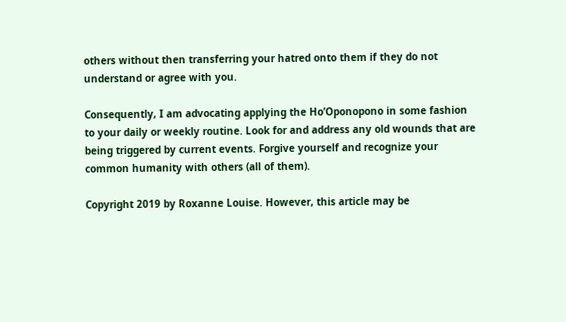others without then transferring your hatred onto them if they do not understand or agree with you.

Consequently, I am advocating applying the Ho’Oponopono in some fashion to your daily or weekly routine. Look for and address any old wounds that are being triggered by current events. Forgive yourself and recognize your common humanity with others (all of them).

Copyright 2019 by Roxanne Louise. However, this article may be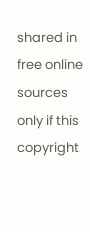shared in free online sources only if this copyright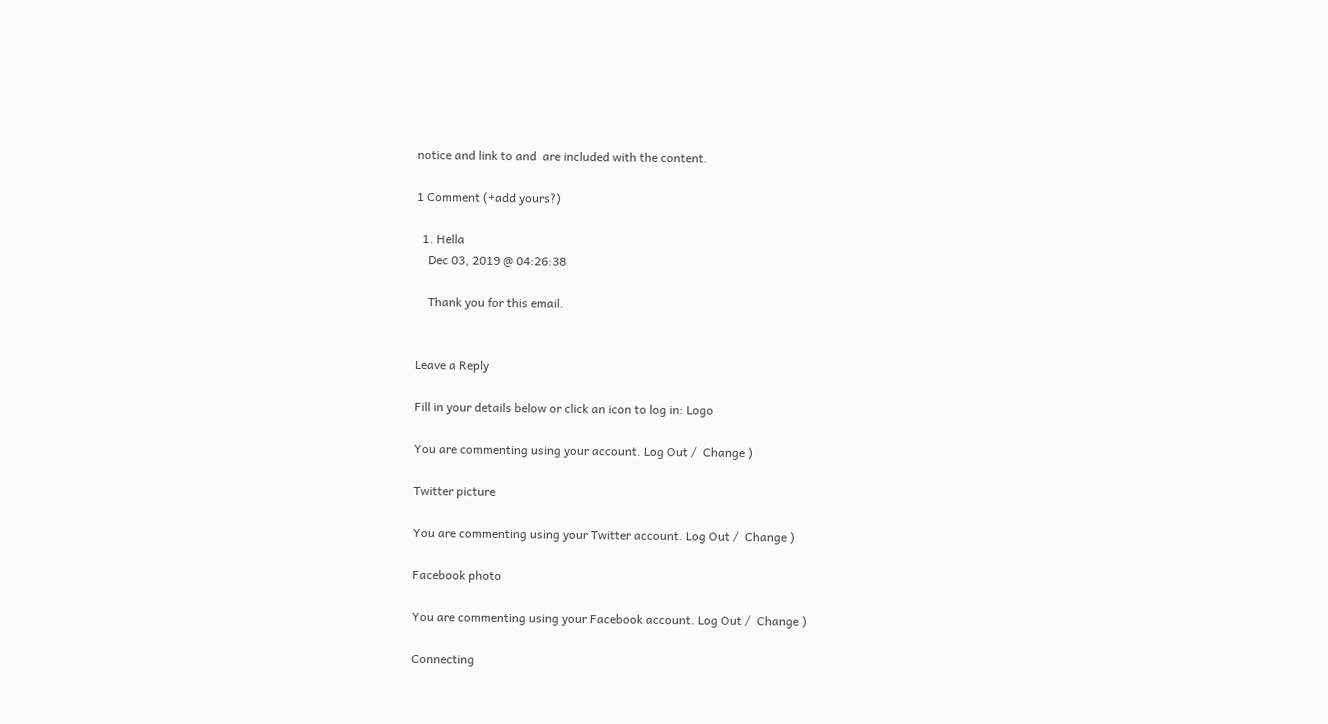notice and link to and  are included with the content.

1 Comment (+add yours?)

  1. Hella
    Dec 03, 2019 @ 04:26:38

    Thank you for this email.


Leave a Reply

Fill in your details below or click an icon to log in: Logo

You are commenting using your account. Log Out /  Change )

Twitter picture

You are commenting using your Twitter account. Log Out /  Change )

Facebook photo

You are commenting using your Facebook account. Log Out /  Change )

Connecting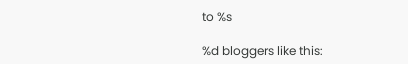to %s

%d bloggers like this: